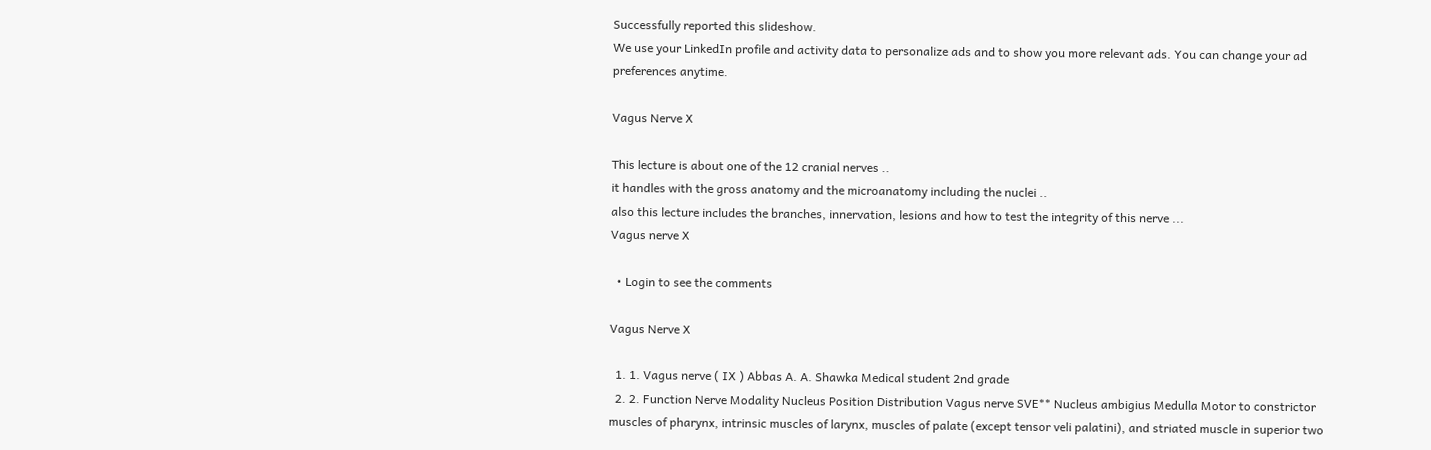Successfully reported this slideshow.
We use your LinkedIn profile and activity data to personalize ads and to show you more relevant ads. You can change your ad preferences anytime.

Vagus Nerve X

This lecture is about one of the 12 cranial nerves ..
it handles with the gross anatomy and the microanatomy including the nuclei ..
also this lecture includes the branches, innervation, lesions and how to test the integrity of this nerve ...
Vagus nerve X

  • Login to see the comments

Vagus Nerve X

  1. 1. Vagus nerve ( IX ) Abbas A. A. Shawka Medical student 2nd grade
  2. 2. Function Nerve Modality Nucleus Position Distribution Vagus nerve SVE** Nucleus ambigius Medulla Motor to constrictor muscles of pharynx, intrinsic muscles of larynx, muscles of palate (except tensor veli palatini), and striated muscle in superior two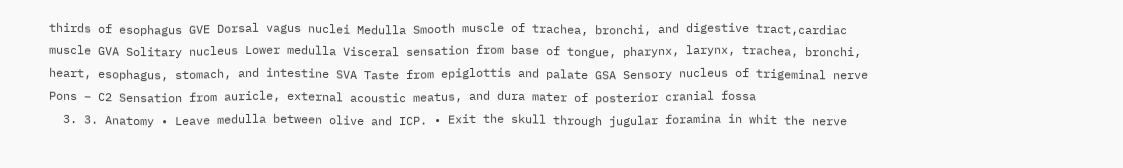thirds of esophagus GVE Dorsal vagus nuclei Medulla Smooth muscle of trachea, bronchi, and digestive tract,cardiac muscle GVA Solitary nucleus Lower medulla Visceral sensation from base of tongue, pharynx, larynx, trachea, bronchi, heart, esophagus, stomach, and intestine SVA Taste from epiglottis and palate GSA Sensory nucleus of trigeminal nerve Pons – C2 Sensation from auricle, external acoustic meatus, and dura mater of posterior cranial fossa
  3. 3. Anatomy • Leave medulla between olive and ICP. • Exit the skull through jugular foramina in whit the nerve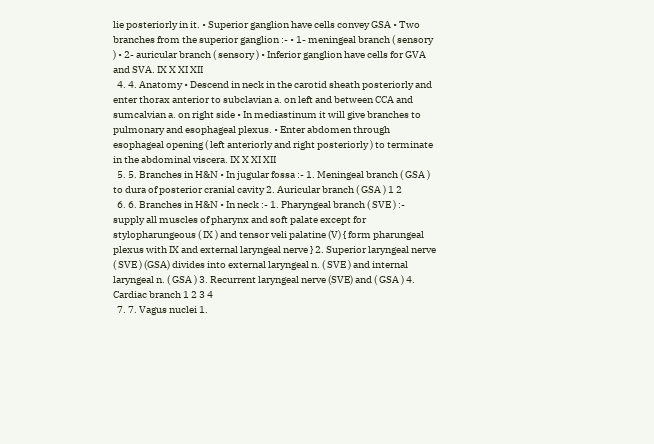lie posteriorly in it. • Superior ganglion have cells convey GSA • Two branches from the superior ganglion :- • 1- meningeal branch ( sensory ) • 2- auricular branch ( sensory ) • Inferior ganglion have cells for GVA and SVA. IX X XI XII
  4. 4. Anatomy • Descend in neck in the carotid sheath posteriorly and enter thorax anterior to subclavian a. on left and between CCA and sumcalvian a. on right side • In mediastinum it will give branches to pulmonary and esophageal plexus. • Enter abdomen through esophageal opening ( left anteriorly and right posteriorly ) to terminate in the abdominal viscera. IX X XI XII
  5. 5. Branches in H&N • In jugular fossa :- 1. Meningeal branch ( GSA ) to dura of posterior cranial cavity 2. Auricular branch ( GSA ) 1 2
  6. 6. Branches in H&N • In neck :- 1. Pharyngeal branch ( SVE ) :- supply all muscles of pharynx and soft palate except for stylopharungeous ( IX ) and tensor veli palatine (V) { form pharungeal plexus with IX and external laryngeal nerve } 2. Superior laryngeal nerve ( SVE ) (GSA) divides into external laryngeal n. ( SVE ) and internal laryngeal n. ( GSA ) 3. Recurrent laryngeal nerve (SVE) and ( GSA ) 4. Cardiac branch 1 2 3 4
  7. 7. Vagus nuclei 1.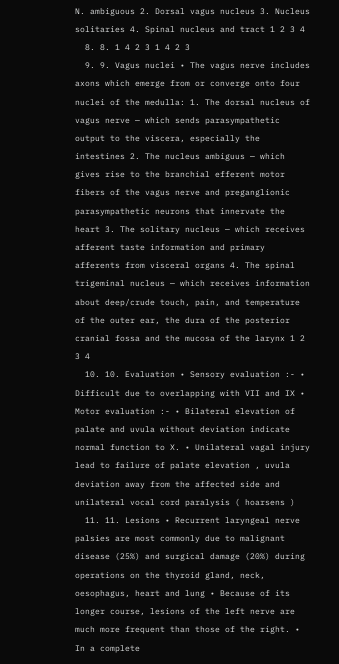N. ambiguous 2. Dorsal vagus nucleus 3. Nucleus solitaries 4. Spinal nucleus and tract 1 2 3 4
  8. 8. 1 4 2 3 1 4 2 3
  9. 9. Vagus nuclei • The vagus nerve includes axons which emerge from or converge onto four nuclei of the medulla: 1. The dorsal nucleus of vagus nerve — which sends parasympathetic output to the viscera, especially the intestines 2. The nucleus ambiguus — which gives rise to the branchial efferent motor fibers of the vagus nerve and preganglionic parasympathetic neurons that innervate the heart 3. The solitary nucleus — which receives afferent taste information and primary afferents from visceral organs 4. The spinal trigeminal nucleus — which receives information about deep/crude touch, pain, and temperature of the outer ear, the dura of the posterior cranial fossa and the mucosa of the larynx 1 2 3 4
  10. 10. Evaluation • Sensory evaluation :- • Difficult due to overlapping with VII and IX • Motor evaluation :- • Bilateral elevation of palate and uvula without deviation indicate normal function to X. • Unilateral vagal injury lead to failure of palate elevation , uvula deviation away from the affected side and unilateral vocal cord paralysis ( hoarsens )
  11. 11. Lesions • Recurrent laryngeal nerve palsies are most commonly due to malignant disease (25%) and surgical damage (20%) during operations on the thyroid gland, neck, oesophagus, heart and lung • Because of its longer course, lesions of the left nerve are much more frequent than those of the right. • In a complete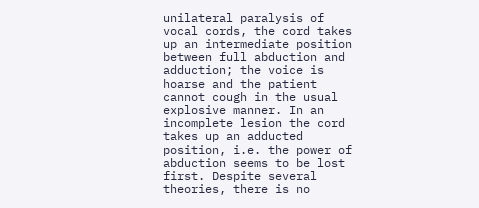unilateral paralysis of vocal cords, the cord takes up an intermediate position between full abduction and adduction; the voice is hoarse and the patient cannot cough in the usual explosive manner. In an incomplete lesion the cord takes up an adducted position, i.e. the power of abduction seems to be lost first. Despite several theories, there is no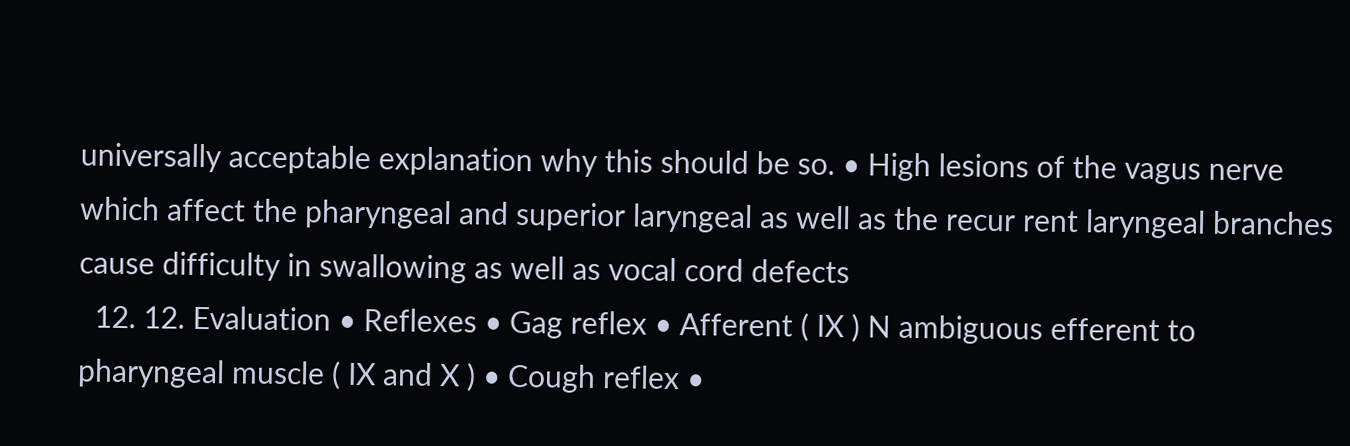universally acceptable explanation why this should be so. • High lesions of the vagus nerve which affect the pharyngeal and superior laryngeal as well as the recur rent laryngeal branches cause difficulty in swallowing as well as vocal cord defects
  12. 12. Evaluation • Reflexes • Gag reflex • Afferent ( IX ) N ambiguous efferent to pharyngeal muscle ( IX and X ) • Cough reflex •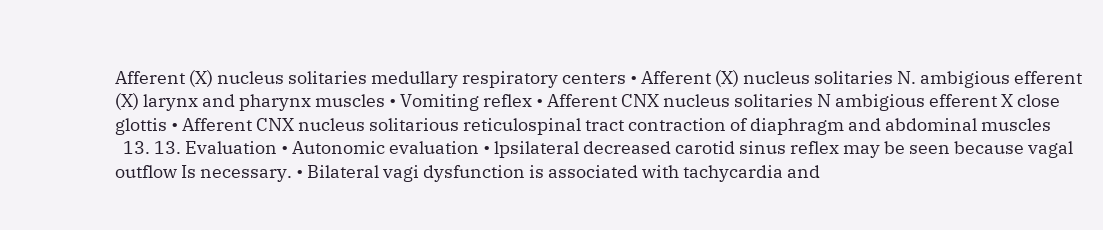Afferent (X) nucleus solitaries medullary respiratory centers • Afferent (X) nucleus solitaries N. ambigious efferent (X) larynx and pharynx muscles • Vomiting reflex • Afferent CNX nucleus solitaries N ambigious efferent X close glottis • Afferent CNX nucleus solitarious reticulospinal tract contraction of diaphragm and abdominal muscles
  13. 13. Evaluation • Autonomic evaluation • lpsilateral decreased carotid sinus reflex may be seen because vagal outflow Is necessary. • Bilateral vagi dysfunction is associated with tachycardia and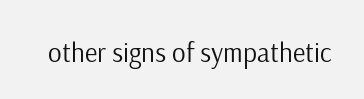other signs of sympathetic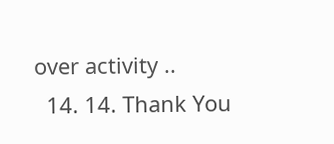over activity ..
  14. 14. Thank You